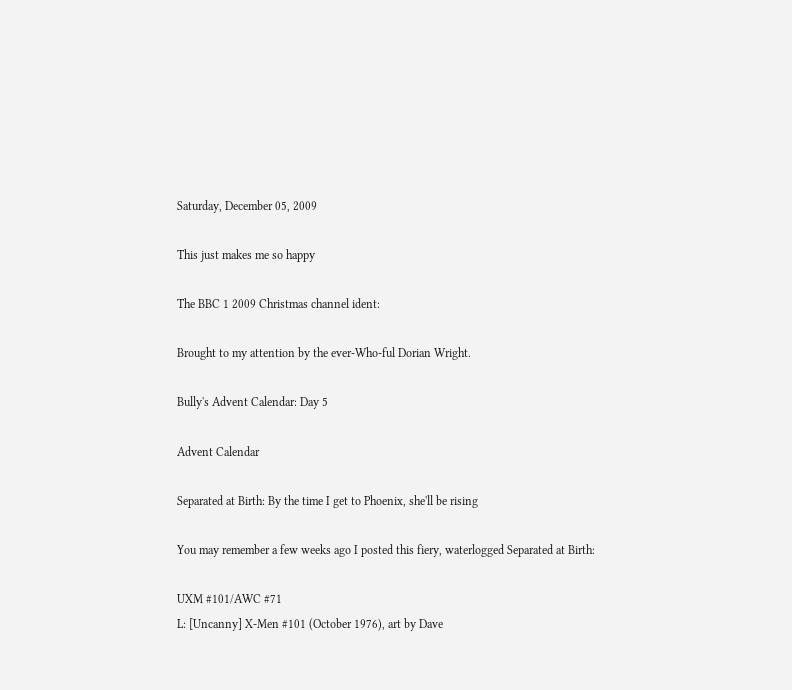Saturday, December 05, 2009

This just makes me so happy

The BBC 1 2009 Christmas channel ident:

Brought to my attention by the ever-Who-ful Dorian Wright.

Bully's Advent Calendar: Day 5

Advent Calendar

Separated at Birth: By the time I get to Phoenix, she'll be rising

You may remember a few weeks ago I posted this fiery, waterlogged Separated at Birth:

UXM #101/AWC #71
L: [Uncanny] X-Men #101 (October 1976), art by Dave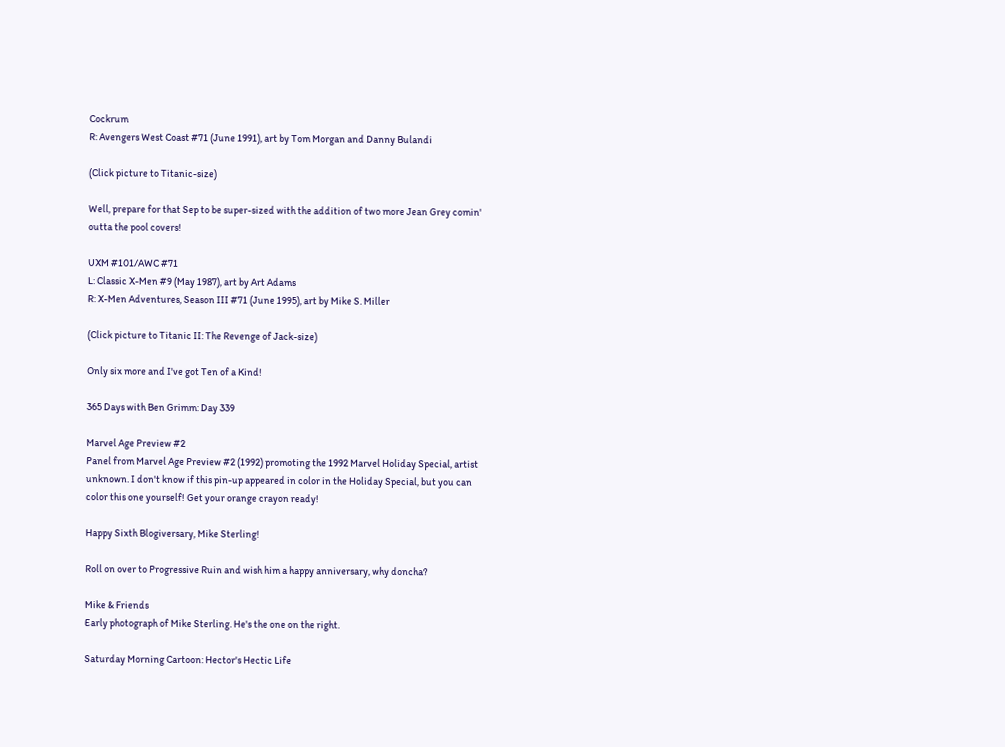Cockrum
R: Avengers West Coast #71 (June 1991), art by Tom Morgan and Danny Bulandi

(Click picture to Titanic-size)

Well, prepare for that Sep to be super-sized with the addition of two more Jean Grey comin' outta the pool covers!

UXM #101/AWC #71
L: Classic X-Men #9 (May 1987), art by Art Adams
R: X-Men Adventures, Season III #71 (June 1995), art by Mike S. Miller

(Click picture to Titanic II: The Revenge of Jack-size)

Only six more and I've got Ten of a Kind!

365 Days with Ben Grimm: Day 339

Marvel Age Preview #2
Panel from Marvel Age Preview #2 (1992) promoting the 1992 Marvel Holiday Special, artist unknown. I don't know if this pin-up appeared in color in the Holiday Special, but you can color this one yourself! Get your orange crayon ready!

Happy Sixth Blogiversary, Mike Sterling!

Roll on over to Progressive Ruin and wish him a happy anniversary, why doncha?

Mike & Friends
Early photograph of Mike Sterling. He's the one on the right.

Saturday Morning Cartoon: Hector's Hectic Life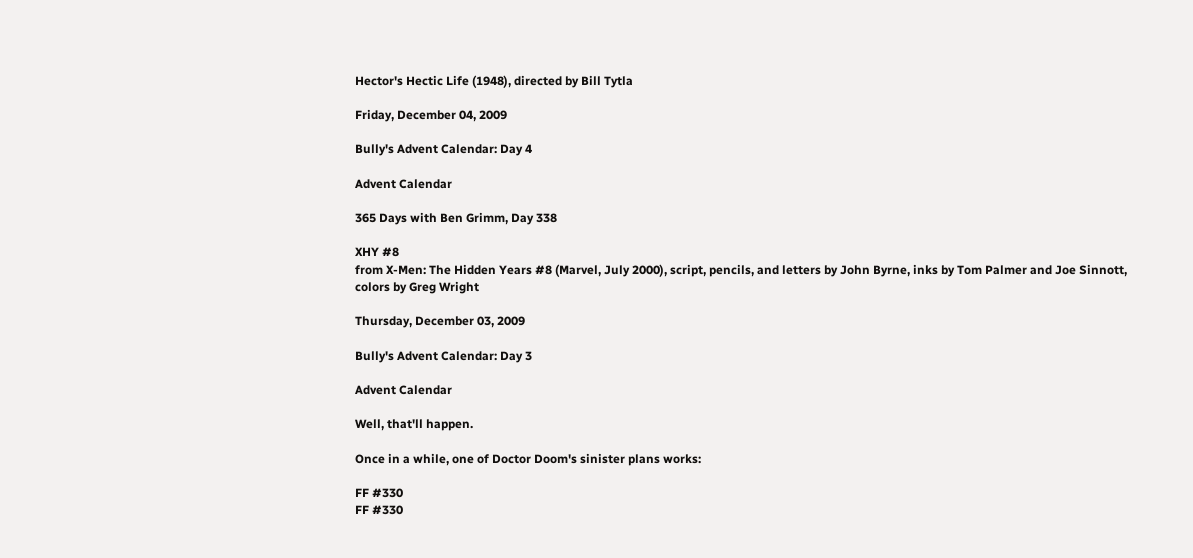Hector's Hectic Life (1948), directed by Bill Tytla

Friday, December 04, 2009

Bully's Advent Calendar: Day 4

Advent Calendar

365 Days with Ben Grimm, Day 338

XHY #8
from X-Men: The Hidden Years #8 (Marvel, July 2000), script, pencils, and letters by John Byrne, inks by Tom Palmer and Joe Sinnott, colors by Greg Wright

Thursday, December 03, 2009

Bully's Advent Calendar: Day 3

Advent Calendar

Well, that'll happen.

Once in a while, one of Doctor Doom's sinister plans works:

FF #330
FF #330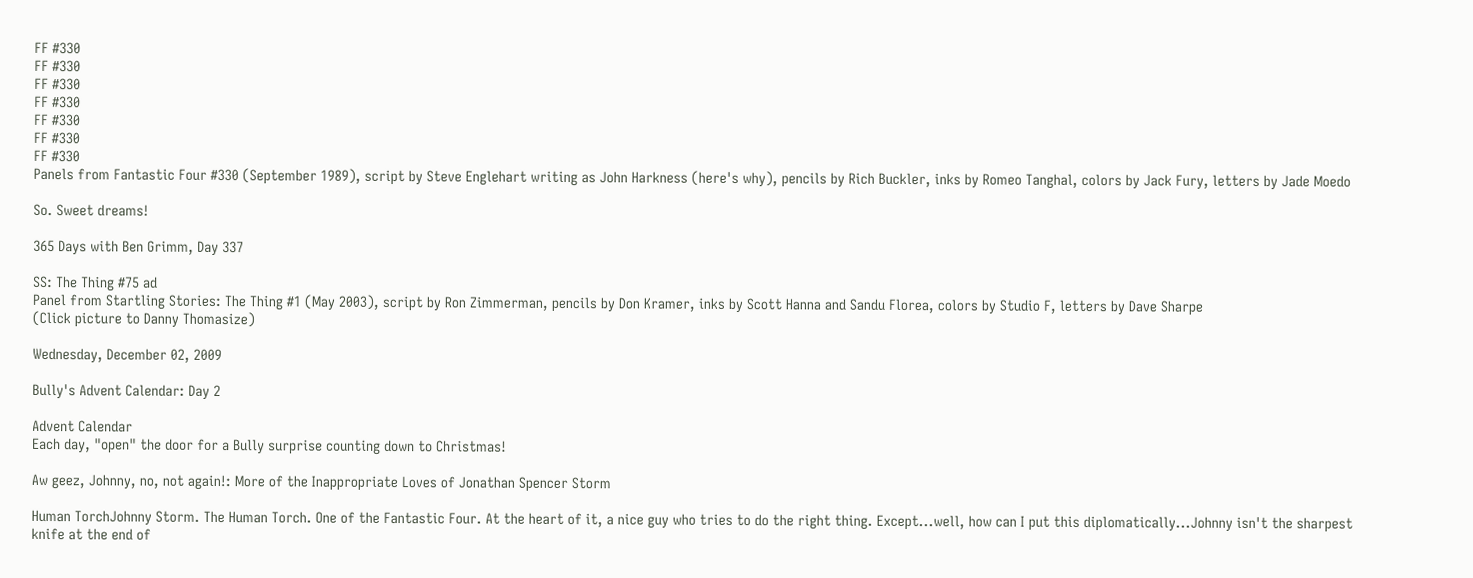FF #330
FF #330
FF #330
FF #330
FF #330
FF #330
FF #330
Panels from Fantastic Four #330 (September 1989), script by Steve Englehart writing as John Harkness (here's why), pencils by Rich Buckler, inks by Romeo Tanghal, colors by Jack Fury, letters by Jade Moedo

So. Sweet dreams!

365 Days with Ben Grimm, Day 337

SS: The Thing #75 ad
Panel from Startling Stories: The Thing #1 (May 2003), script by Ron Zimmerman, pencils by Don Kramer, inks by Scott Hanna and Sandu Florea, colors by Studio F, letters by Dave Sharpe
(Click picture to Danny Thomasize)

Wednesday, December 02, 2009

Bully's Advent Calendar: Day 2

Advent Calendar
Each day, "open" the door for a Bully surprise counting down to Christmas!

Aw geez, Johnny, no, not again!: More of the Inappropriate Loves of Jonathan Spencer Storm

Human TorchJohnny Storm. The Human Torch. One of the Fantastic Four. At the heart of it, a nice guy who tries to do the right thing. Except...well, how can I put this diplomatically...Johnny isn't the sharpest knife at the end of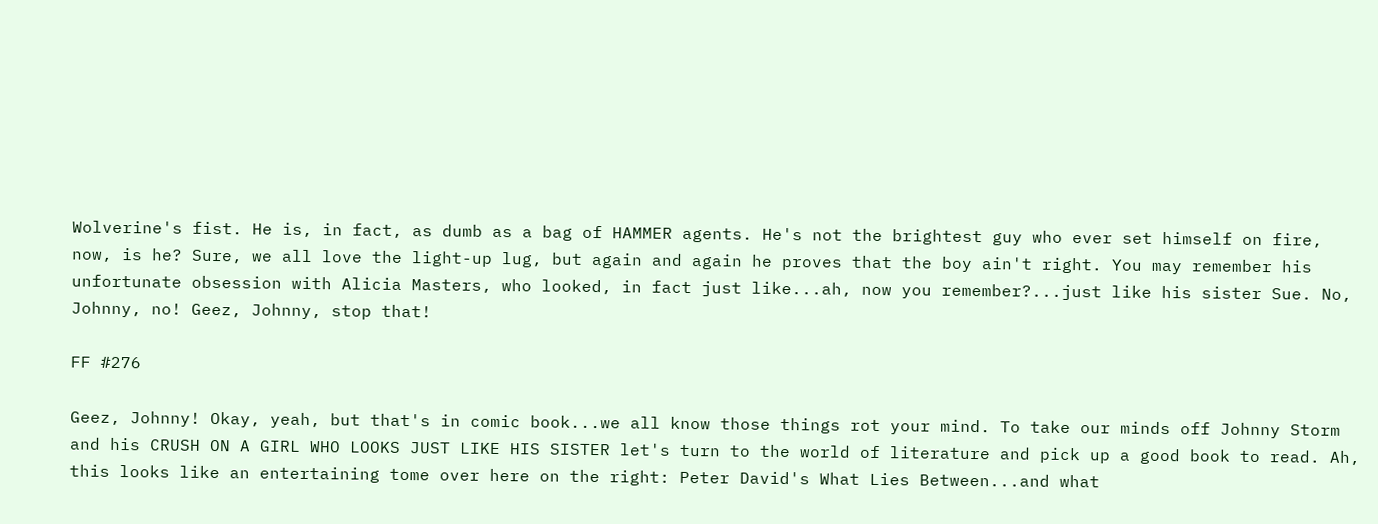Wolverine's fist. He is, in fact, as dumb as a bag of HAMMER agents. He's not the brightest guy who ever set himself on fire, now, is he? Sure, we all love the light-up lug, but again and again he proves that the boy ain't right. You may remember his unfortunate obsession with Alicia Masters, who looked, in fact just like...ah, now you remember?...just like his sister Sue. No, Johnny, no! Geez, Johnny, stop that!

FF #276

Geez, Johnny! Okay, yeah, but that's in comic book...we all know those things rot your mind. To take our minds off Johnny Storm and his CRUSH ON A GIRL WHO LOOKS JUST LIKE HIS SISTER let's turn to the world of literature and pick up a good book to read. Ah, this looks like an entertaining tome over here on the right: Peter David's What Lies Between...and what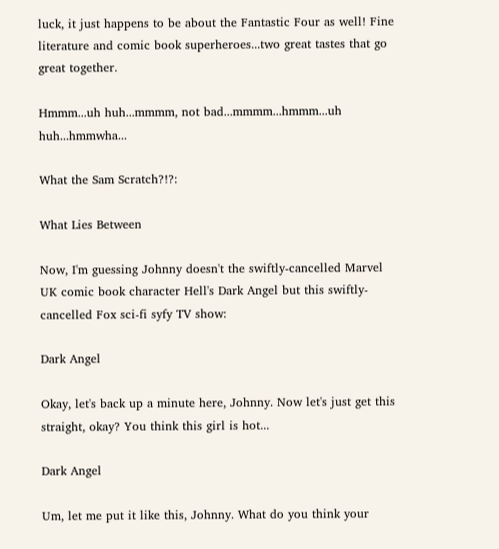luck, it just happens to be about the Fantastic Four as well! Fine literature and comic book superheroes...two great tastes that go great together.

Hmmm...uh huh...mmmm, not bad...mmmm...hmmm...uh huh...hmmwha...

What the Sam Scratch?!?:

What Lies Between

Now, I'm guessing Johnny doesn't the swiftly-cancelled Marvel UK comic book character Hell's Dark Angel but this swiftly-cancelled Fox sci-fi syfy TV show:

Dark Angel

Okay, let's back up a minute here, Johnny. Now let's just get this straight, okay? You think this girl is hot...

Dark Angel

Um, let me put it like this, Johnny. What do you think your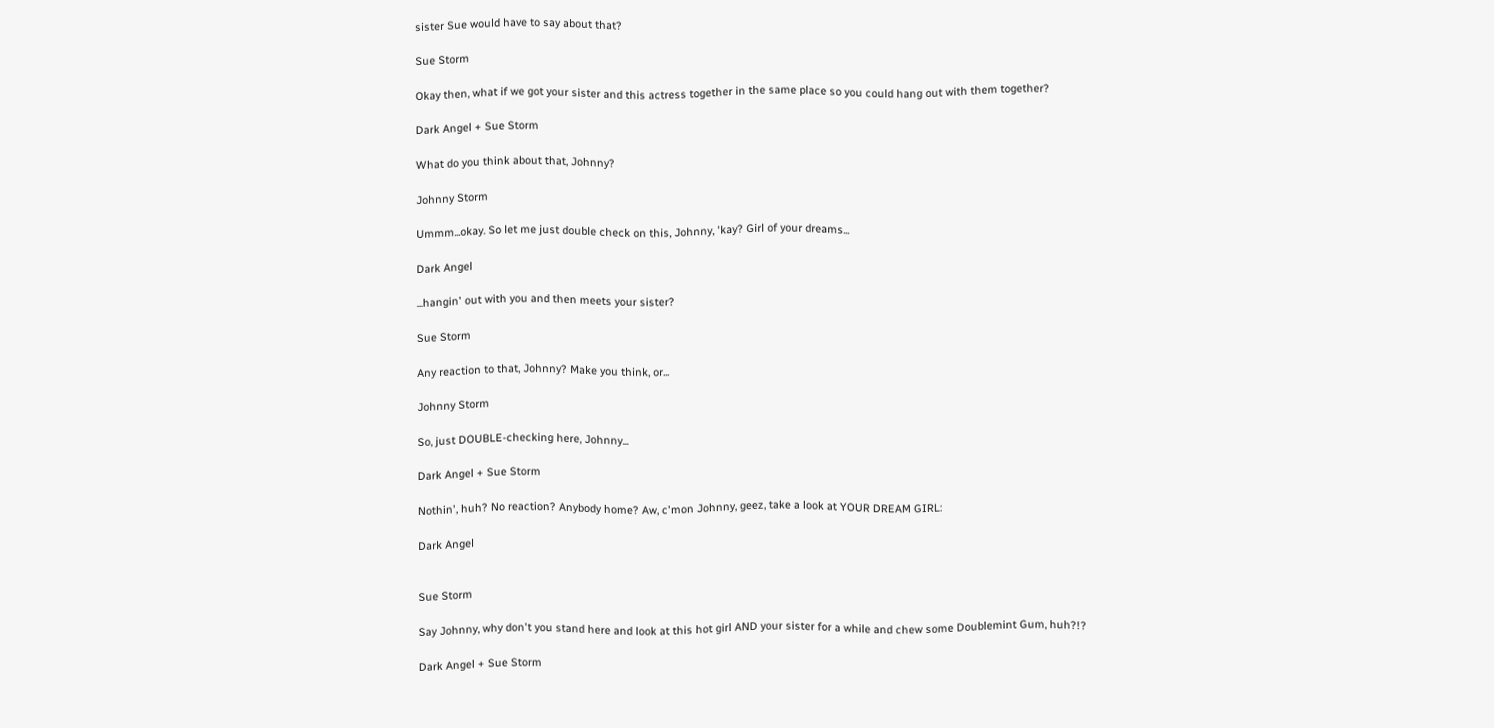sister Sue would have to say about that?

Sue Storm

Okay then, what if we got your sister and this actress together in the same place so you could hang out with them together?

Dark Angel + Sue Storm

What do you think about that, Johnny?

Johnny Storm

Ummm...okay. So let me just double check on this, Johnny, 'kay? Girl of your dreams...

Dark Angel

...hangin' out with you and then meets your sister?

Sue Storm

Any reaction to that, Johnny? Make you think, or...

Johnny Storm

So, just DOUBLE-checking here, Johnny...

Dark Angel + Sue Storm

Nothin', huh? No reaction? Anybody home? Aw, c'mon Johnny, geez, take a look at YOUR DREAM GIRL:

Dark Angel


Sue Storm

Say Johnny, why don't you stand here and look at this hot girl AND your sister for a while and chew some Doublemint Gum, huh?!?

Dark Angel + Sue Storm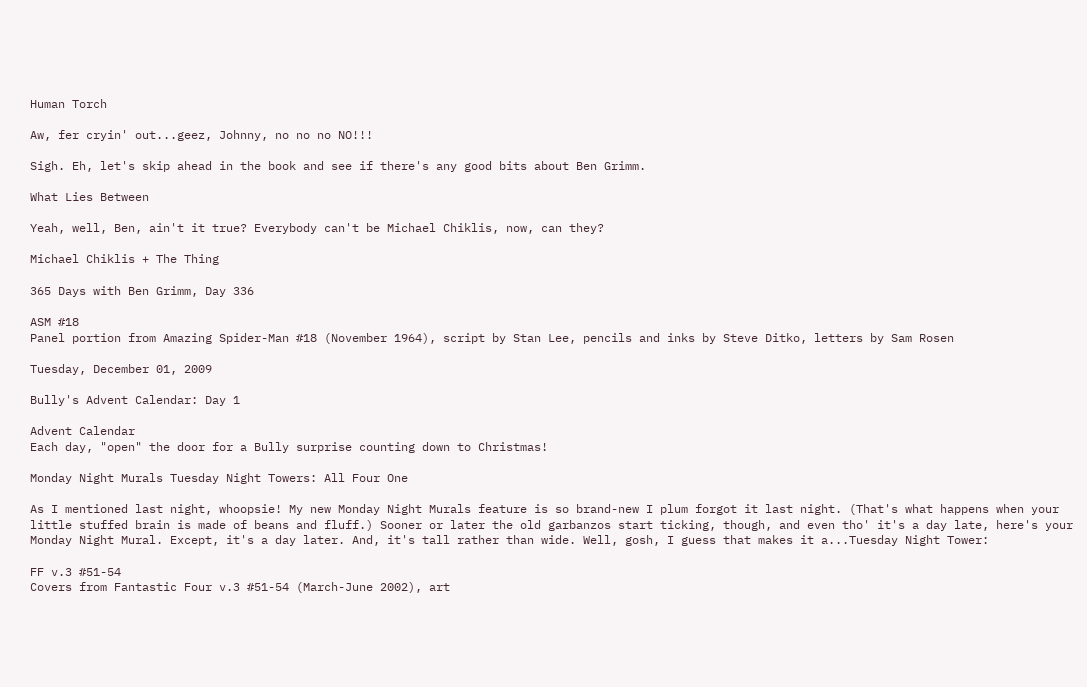Human Torch

Aw, fer cryin' out...geez, Johnny, no no no NO!!!

Sigh. Eh, let's skip ahead in the book and see if there's any good bits about Ben Grimm.

What Lies Between

Yeah, well, Ben, ain't it true? Everybody can't be Michael Chiklis, now, can they?

Michael Chiklis + The Thing

365 Days with Ben Grimm, Day 336

ASM #18
Panel portion from Amazing Spider-Man #18 (November 1964), script by Stan Lee, pencils and inks by Steve Ditko, letters by Sam Rosen

Tuesday, December 01, 2009

Bully's Advent Calendar: Day 1

Advent Calendar
Each day, "open" the door for a Bully surprise counting down to Christmas!

Monday Night Murals Tuesday Night Towers: All Four One

As I mentioned last night, whoopsie! My new Monday Night Murals feature is so brand-new I plum forgot it last night. (That's what happens when your little stuffed brain is made of beans and fluff.) Sooner or later the old garbanzos start ticking, though, and even tho' it's a day late, here's your Monday Night Mural. Except, it's a day later. And, it's tall rather than wide. Well, gosh, I guess that makes it a...Tuesday Night Tower:

FF v.3 #51-54
Covers from Fantastic Four v.3 #51-54 (March-June 2002), art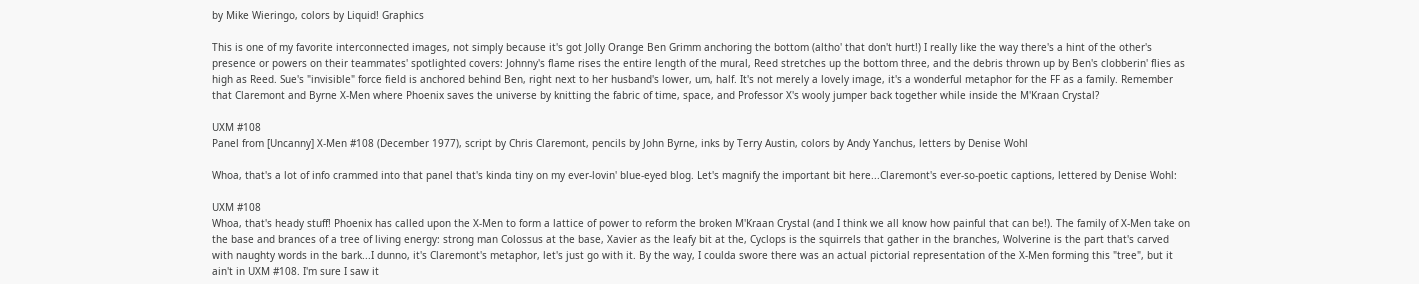by Mike Wieringo, colors by Liquid! Graphics

This is one of my favorite interconnected images, not simply because it's got Jolly Orange Ben Grimm anchoring the bottom (altho' that don't hurt!) I really like the way there's a hint of the other's presence or powers on their teammates' spotlighted covers: Johnny's flame rises the entire length of the mural, Reed stretches up the bottom three, and the debris thrown up by Ben's clobberin' flies as high as Reed. Sue's "invisible" force field is anchored behind Ben, right next to her husband's lower, um, half. It's not merely a lovely image, it's a wonderful metaphor for the FF as a family. Remember that Claremont and Byrne X-Men where Phoenix saves the universe by knitting the fabric of time, space, and Professor X's wooly jumper back together while inside the M'Kraan Crystal?

UXM #108
Panel from [Uncanny] X-Men #108 (December 1977), script by Chris Claremont, pencils by John Byrne, inks by Terry Austin, colors by Andy Yanchus, letters by Denise Wohl

Whoa, that's a lot of info crammed into that panel that's kinda tiny on my ever-lovin' blue-eyed blog. Let's magnify the important bit here...Claremont's ever-so-poetic captions, lettered by Denise Wohl:

UXM #108
Whoa, that's heady stuff! Phoenix has called upon the X-Men to form a lattice of power to reform the broken M'Kraan Crystal (and I think we all know how painful that can be!). The family of X-Men take on the base and brances of a tree of living energy: strong man Colossus at the base, Xavier as the leafy bit at the, Cyclops is the squirrels that gather in the branches, Wolverine is the part that's carved with naughty words in the bark...I dunno, it's Claremont's metaphor, let's just go with it. By the way, I coulda swore there was an actual pictorial representation of the X-Men forming this "tree", but it ain't in UXM #108. I'm sure I saw it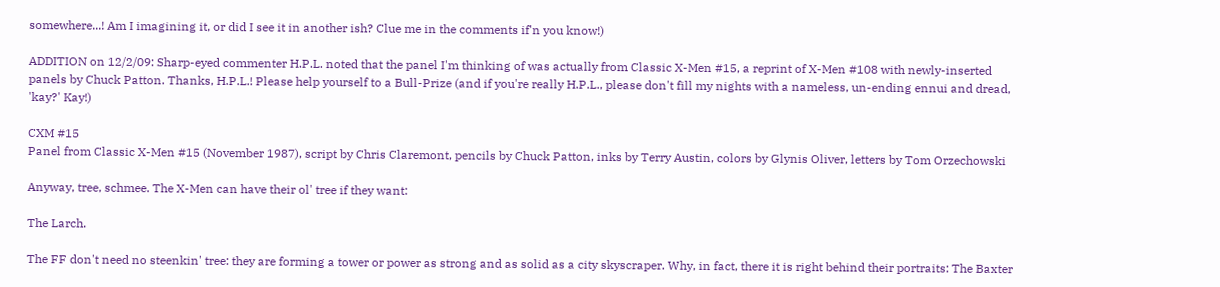somewhere...! Am I imagining it, or did I see it in another ish? Clue me in the comments if'n you know!)

ADDITION on 12/2/09: Sharp-eyed commenter H.P.L. noted that the panel I'm thinking of was actually from Classic X-Men #15, a reprint of X-Men #108 with newly-inserted panels by Chuck Patton. Thanks, H.P.L.! Please help yourself to a Bull-Prize (and if you're really H.P.L., please don't fill my nights with a nameless, un-ending ennui and dread, 'kay?' Kay!)

CXM #15
Panel from Classic X-Men #15 (November 1987), script by Chris Claremont, pencils by Chuck Patton, inks by Terry Austin, colors by Glynis Oliver, letters by Tom Orzechowski

Anyway, tree, schmee. The X-Men can have their ol' tree if they want:

The Larch.

The FF don't need no steenkin' tree: they are forming a tower or power as strong and as solid as a city skyscraper. Why, in fact, there it is right behind their portraits: The Baxter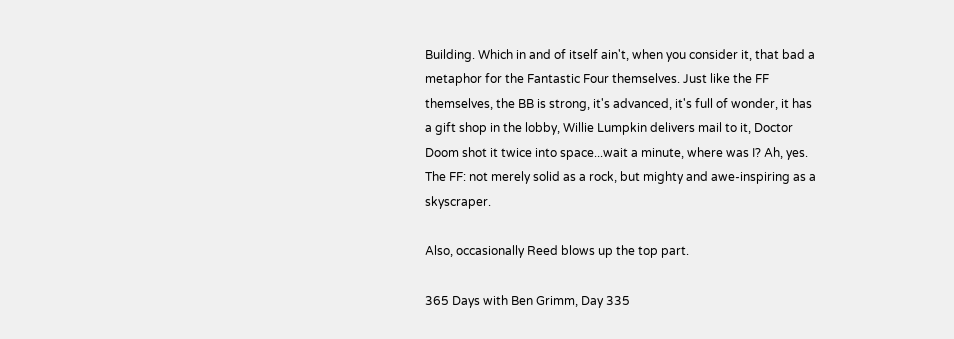Building. Which in and of itself ain't, when you consider it, that bad a metaphor for the Fantastic Four themselves. Just like the FF themselves, the BB is strong, it's advanced, it's full of wonder, it has a gift shop in the lobby, Willie Lumpkin delivers mail to it, Doctor Doom shot it twice into space...wait a minute, where was I? Ah, yes. The FF: not merely solid as a rock, but mighty and awe-inspiring as a skyscraper.

Also, occasionally Reed blows up the top part.

365 Days with Ben Grimm, Day 335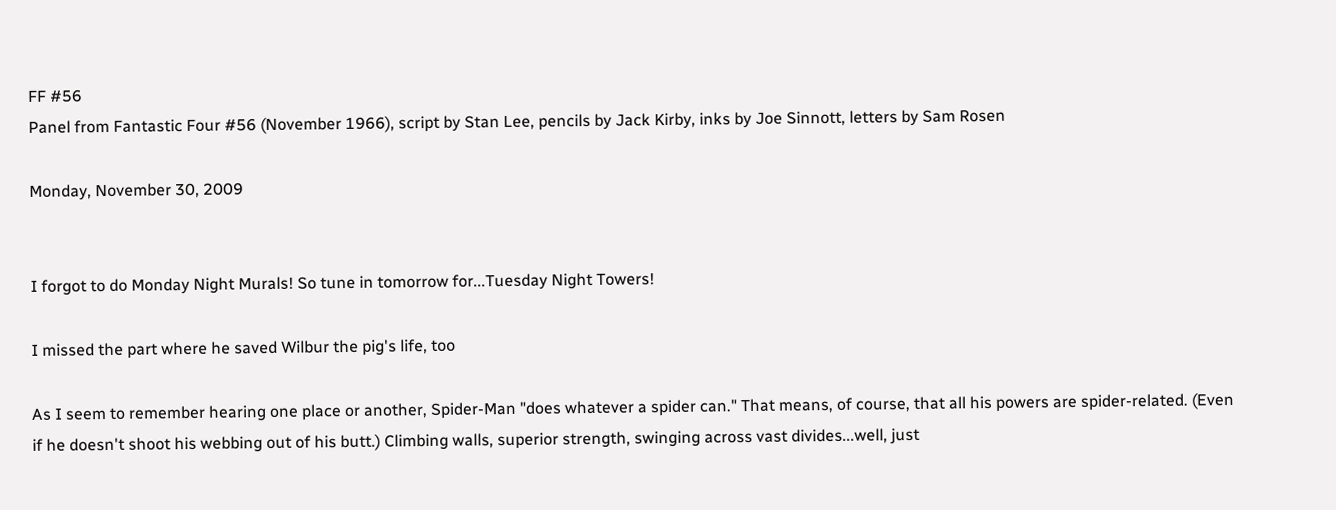FF #56
Panel from Fantastic Four #56 (November 1966), script by Stan Lee, pencils by Jack Kirby, inks by Joe Sinnott, letters by Sam Rosen

Monday, November 30, 2009


I forgot to do Monday Night Murals! So tune in tomorrow for...Tuesday Night Towers!

I missed the part where he saved Wilbur the pig's life, too

As I seem to remember hearing one place or another, Spider-Man "does whatever a spider can." That means, of course, that all his powers are spider-related. (Even if he doesn't shoot his webbing out of his butt.) Climbing walls, superior strength, swinging across vast divides...well, just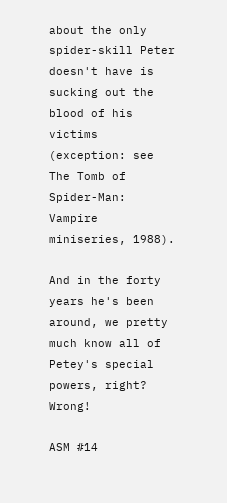about the only spider-skill Peter doesn't have is sucking out the blood of his victims (exception: see The Tomb of Spider-Man: Vampire miniseries, 1988).

And in the forty years he's been around, we pretty much know all of Petey's special powers, right? Wrong!

ASM #14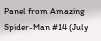Panel from Amazing Spider-Man #14 (July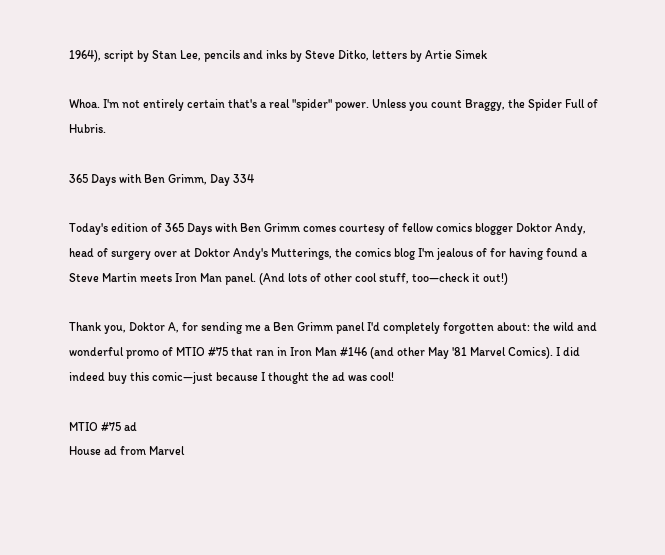1964), script by Stan Lee, pencils and inks by Steve Ditko, letters by Artie Simek

Whoa. I'm not entirely certain that's a real "spider" power. Unless you count Braggy, the Spider Full of Hubris.

365 Days with Ben Grimm, Day 334

Today's edition of 365 Days with Ben Grimm comes courtesy of fellow comics blogger Doktor Andy, head of surgery over at Doktor Andy's Mutterings, the comics blog I'm jealous of for having found a Steve Martin meets Iron Man panel. (And lots of other cool stuff, too—check it out!)

Thank you, Doktor A, for sending me a Ben Grimm panel I'd completely forgotten about: the wild and wonderful promo of MTIO #75 that ran in Iron Man #146 (and other May '81 Marvel Comics). I did indeed buy this comic—just because I thought the ad was cool!

MTIO #75 ad
House ad from Marvel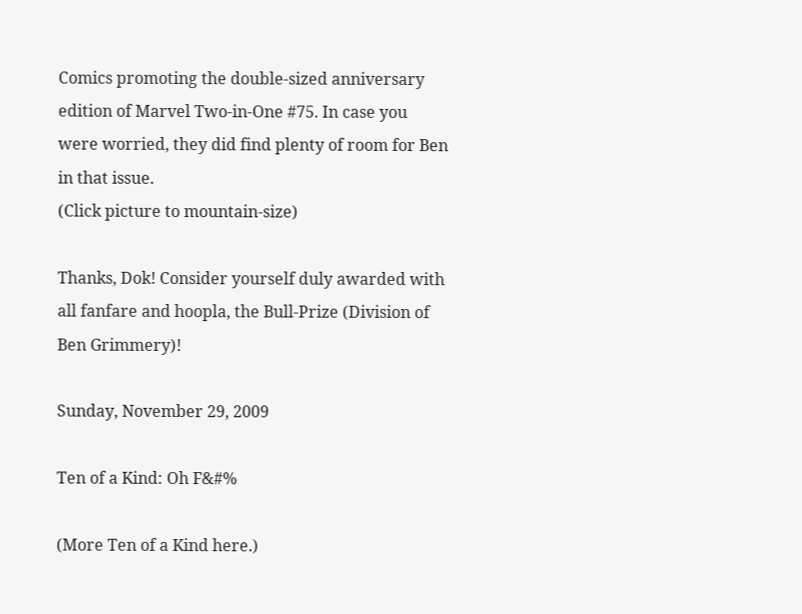Comics promoting the double-sized anniversary edition of Marvel Two-in-One #75. In case you were worried, they did find plenty of room for Ben in that issue.
(Click picture to mountain-size)

Thanks, Dok! Consider yourself duly awarded with all fanfare and hoopla, the Bull-Prize (Division of Ben Grimmery)!

Sunday, November 29, 2009

Ten of a Kind: Oh F&#%

(More Ten of a Kind here.)